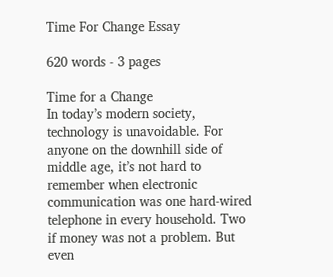Time For Change Essay

620 words - 3 pages

Time for a Change
In today’s modern society, technology is unavoidable. For anyone on the downhill side of middle age, it’s not hard to remember when electronic communication was one hard-wired telephone in every household. Two if money was not a problem. But even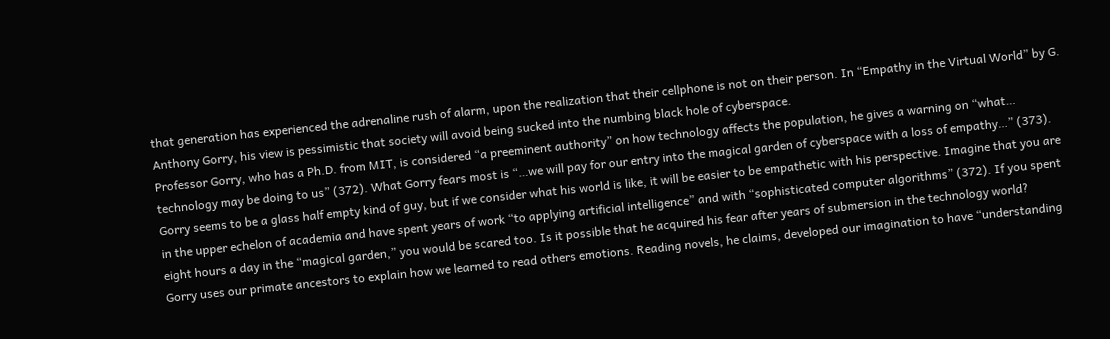that generation has experienced the adrenaline rush of alarm, upon the realization that their cellphone is not on their person. In “Empathy in the Virtual World” by G. Anthony Gorry, his view is pessimistic that society will avoid being sucked into the numbing black hole of cyberspace.
Professor Gorry, who has a Ph.D. from MIT, is considered “a preeminent authority” on how technology affects the population, he gives a warning on “what… technology may be doing to us” (372). What Gorry fears most is “…we will pay for our entry into the magical garden of cyberspace with a loss of empathy…” (373). Gorry seems to be a glass half empty kind of guy, but if we consider what his world is like, it will be easier to be empathetic with his perspective. Imagine that you are in the upper echelon of academia and have spent years of work “to applying artificial intelligence” and with “sophisticated computer algorithms” (372). If you spent eight hours a day in the “magical garden,” you would be scared too. Is it possible that he acquired his fear after years of submersion in the technology world?
Gorry uses our primate ancestors to explain how we learned to read others emotions. Reading novels, he claims, developed our imagination to have “understanding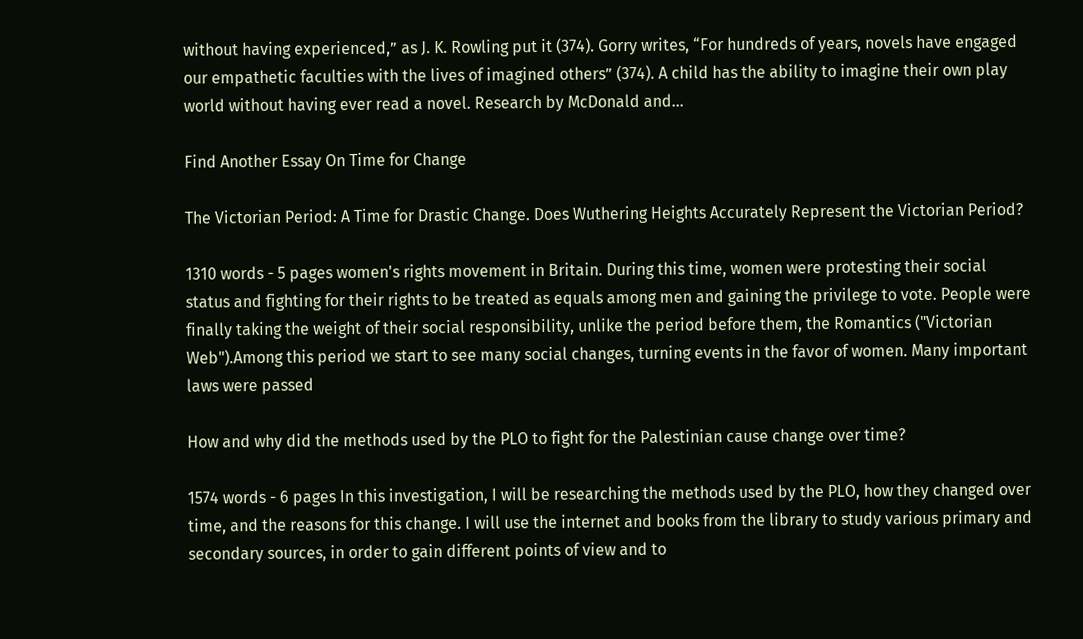without having experienced,” as J. K. Rowling put it (374). Gorry writes, “For hundreds of years, novels have engaged our empathetic faculties with the lives of imagined others” (374). A child has the ability to imagine their own play world without having ever read a novel. Research by McDonald and...

Find Another Essay On Time for Change

The Victorian Period: A Time for Drastic Change. Does Wuthering Heights Accurately Represent the Victorian Period?

1310 words - 5 pages women's rights movement in Britain. During this time, women were protesting their social status and fighting for their rights to be treated as equals among men and gaining the privilege to vote. People were finally taking the weight of their social responsibility, unlike the period before them, the Romantics ("Victorian Web").Among this period we start to see many social changes, turning events in the favor of women. Many important laws were passed

How and why did the methods used by the PLO to fight for the Palestinian cause change over time?

1574 words - 6 pages In this investigation, I will be researching the methods used by the PLO, how they changed over time, and the reasons for this change. I will use the internet and books from the library to study various primary and secondary sources, in order to gain different points of view and to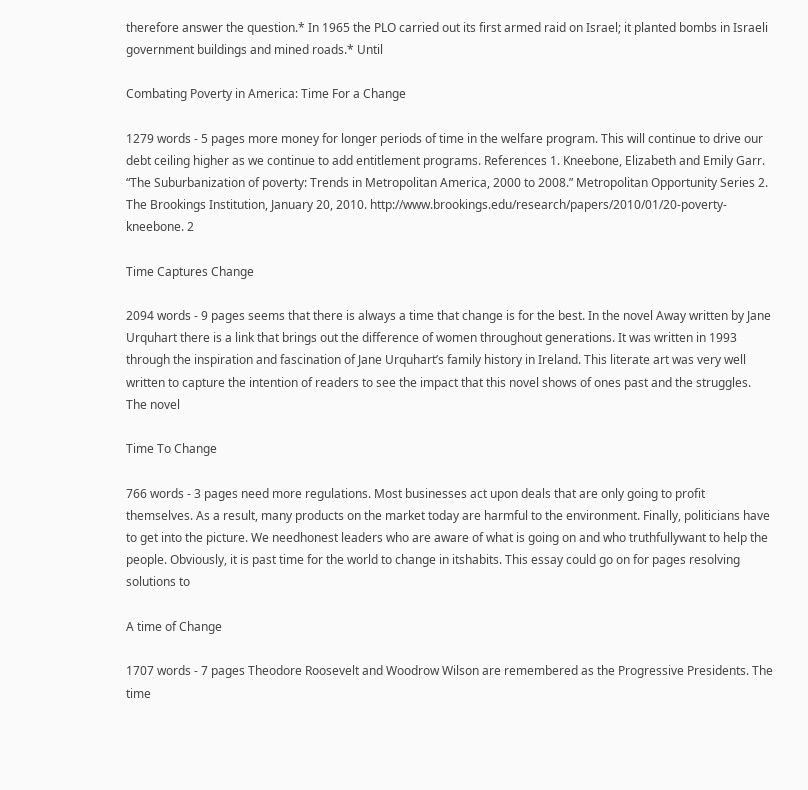therefore answer the question.* In 1965 the PLO carried out its first armed raid on Israel; it planted bombs in Israeli government buildings and mined roads.* Until

Combating Poverty in America: Time For a Change

1279 words - 5 pages more money for longer periods of time in the welfare program. This will continue to drive our debt ceiling higher as we continue to add entitlement programs. References 1. Kneebone, Elizabeth and Emily Garr. “The Suburbanization of poverty: Trends in Metropolitan America, 2000 to 2008.” Metropolitan Opportunity Series 2. The Brookings Institution, January 20, 2010. http://www.brookings.edu/research/papers/2010/01/20-poverty-kneebone. 2

Time Captures Change

2094 words - 9 pages seems that there is always a time that change is for the best. In the novel Away written by Jane Urquhart there is a link that brings out the difference of women throughout generations. It was written in 1993 through the inspiration and fascination of Jane Urquhart’s family history in Ireland. This literate art was very well written to capture the intention of readers to see the impact that this novel shows of ones past and the struggles. The novel

Time To Change

766 words - 3 pages need more regulations. Most businesses act upon deals that are only going to profit themselves. As a result, many products on the market today are harmful to the environment. Finally, politicians have to get into the picture. We needhonest leaders who are aware of what is going on and who truthfullywant to help the people. Obviously, it is past time for the world to change in itshabits. This essay could go on for pages resolving solutions to

A time of Change

1707 words - 7 pages Theodore Roosevelt and Woodrow Wilson are remembered as the Progressive Presidents. The time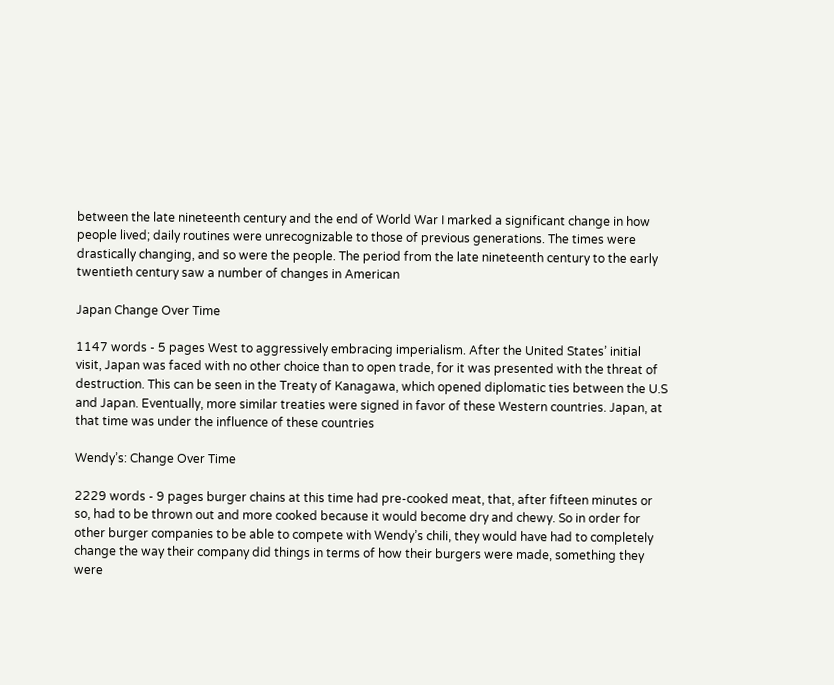between the late nineteenth century and the end of World War I marked a significant change in how people lived; daily routines were unrecognizable to those of previous generations. The times were drastically changing, and so were the people. The period from the late nineteenth century to the early twentieth century saw a number of changes in American

Japan Change Over Time

1147 words - 5 pages West to aggressively embracing imperialism. After the United States’ initial visit, Japan was faced with no other choice than to open trade, for it was presented with the threat of destruction. This can be seen in the Treaty of Kanagawa, which opened diplomatic ties between the U.S and Japan. Eventually, more similar treaties were signed in favor of these Western countries. Japan, at that time was under the influence of these countries

Wendy’s: Change Over Time

2229 words - 9 pages burger chains at this time had pre-cooked meat, that, after fifteen minutes or so, had to be thrown out and more cooked because it would become dry and chewy. So in order for other burger companies to be able to compete with Wendy’s chili, they would have had to completely change the way their company did things in terms of how their burgers were made, something they were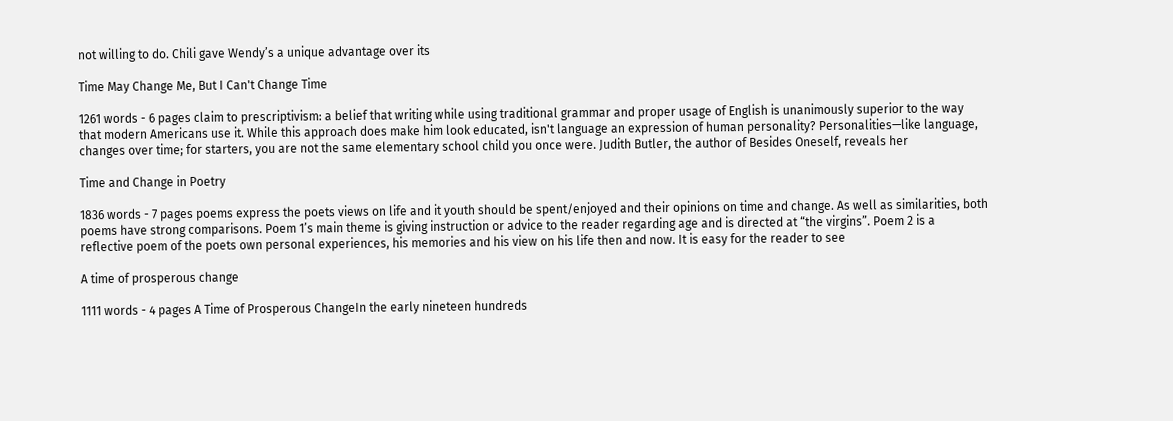not willing to do. Chili gave Wendy’s a unique advantage over its

Time May Change Me, But I Can't Change Time

1261 words - 6 pages claim to prescriptivism: a belief that writing while using traditional grammar and proper usage of English is unanimously superior to the way that modern Americans use it. While this approach does make him look educated, isn't language an expression of human personality? Personalities—like language, changes over time; for starters, you are not the same elementary school child you once were. Judith Butler, the author of Besides Oneself, reveals her

Time and Change in Poetry

1836 words - 7 pages poems express the poets views on life and it youth should be spent/enjoyed and their opinions on time and change. As well as similarities, both poems have strong comparisons. Poem 1’s main theme is giving instruction or advice to the reader regarding age and is directed at “the virgins”. Poem 2 is a reflective poem of the poets own personal experiences, his memories and his view on his life then and now. It is easy for the reader to see

A time of prosperous change

1111 words - 4 pages A Time of Prosperous ChangeIn the early nineteen hundreds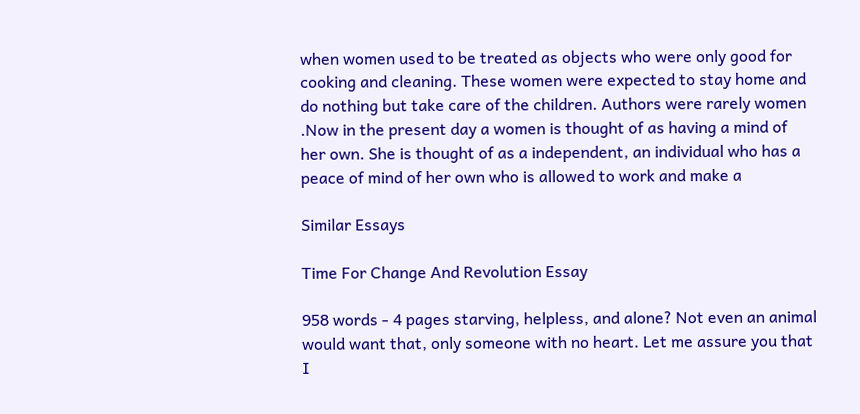when women used to be treated as objects who were only good for cooking and cleaning. These women were expected to stay home and do nothing but take care of the children. Authors were rarely women .Now in the present day a women is thought of as having a mind of her own. She is thought of as a independent, an individual who has a peace of mind of her own who is allowed to work and make a

Similar Essays

Time For Change And Revolution Essay

958 words - 4 pages starving, helpless, and alone? Not even an animal would want that, only someone with no heart. Let me assure you that I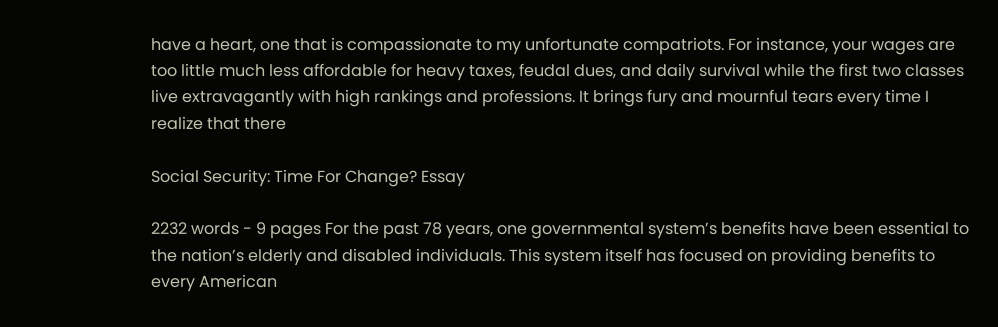have a heart, one that is compassionate to my unfortunate compatriots. For instance, your wages are too little much less affordable for heavy taxes, feudal dues, and daily survival while the first two classes live extravagantly with high rankings and professions. It brings fury and mournful tears every time I realize that there

Social Security: Time For Change? Essay

2232 words - 9 pages For the past 78 years, one governmental system’s benefits have been essential to the nation’s elderly and disabled individuals. This system itself has focused on providing benefits to every American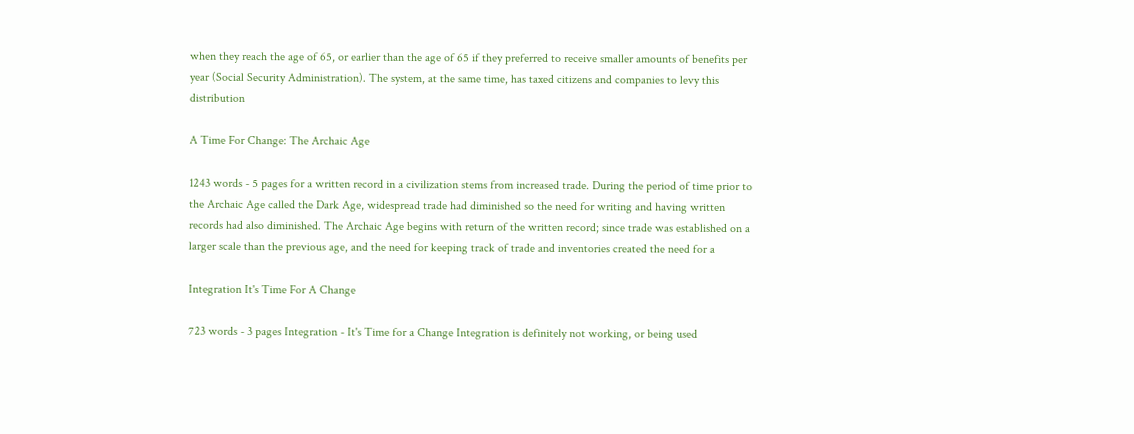when they reach the age of 65, or earlier than the age of 65 if they preferred to receive smaller amounts of benefits per year (Social Security Administration). The system, at the same time, has taxed citizens and companies to levy this distribution

A Time For Change: The Archaic Age

1243 words - 5 pages for a written record in a civilization stems from increased trade. During the period of time prior to the Archaic Age called the Dark Age, widespread trade had diminished so the need for writing and having written records had also diminished. The Archaic Age begins with return of the written record; since trade was established on a larger scale than the previous age, and the need for keeping track of trade and inventories created the need for a

Integration It's Time For A Change

723 words - 3 pages Integration - It's Time for a Change Integration is definitely not working, or being used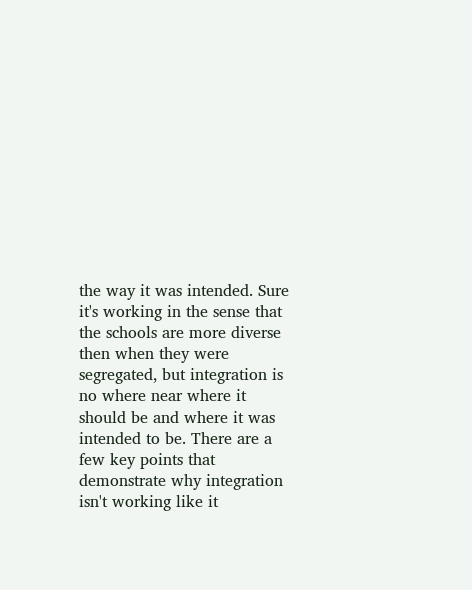the way it was intended. Sure it's working in the sense that the schools are more diverse then when they were segregated, but integration is no where near where it should be and where it was intended to be. There are a few key points that demonstrate why integration isn't working like it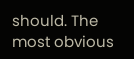should. The most obvious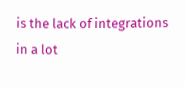is the lack of integrations in a lot